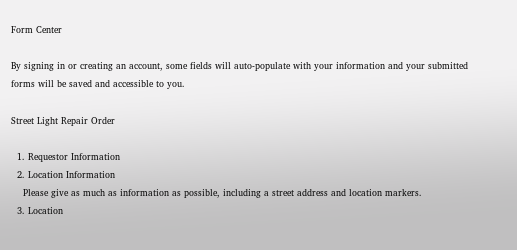Form Center

By signing in or creating an account, some fields will auto-populate with your information and your submitted forms will be saved and accessible to you.

Street Light Repair Order

  1. Requestor Information
  2. Location Information
    Please give as much as information as possible, including a street address and location markers.
  3. Location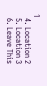1
  4. Location 2
  5. Location 3
  6. Leave This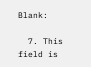Blank:

  7. This field is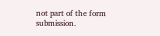not part of the form submission.